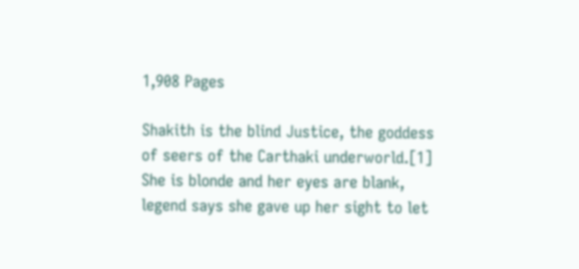1,908 Pages

Shakith is the blind Justice, the goddess of seers of the Carthaki underworld.[1] She is blonde and her eyes are blank, legend says she gave up her sight to let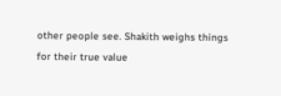other people see. Shakith weighs things for their true value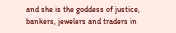and she is the goddess of justice, bankers, jewelers and traders in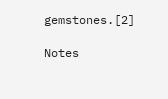gemstones.[2]

Notes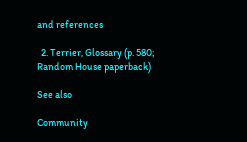and references

  2. Terrier, Glossary (p. 580; Random House paperback)

See also

Community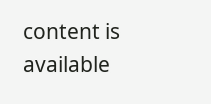content is available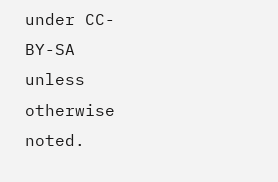under CC-BY-SA unless otherwise noted.